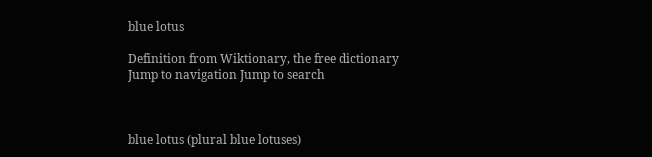blue lotus

Definition from Wiktionary, the free dictionary
Jump to navigation Jump to search



blue lotus (plural blue lotuses)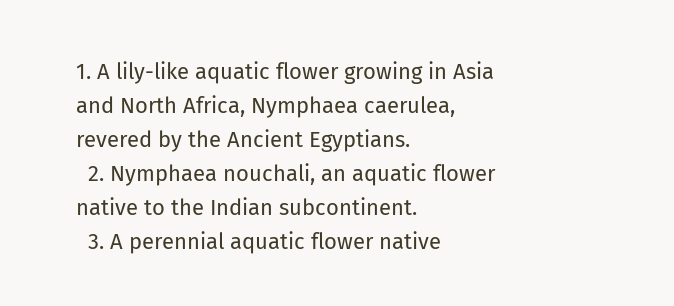1. A lily-like aquatic flower growing in Asia and North Africa, Nymphaea caerulea, revered by the Ancient Egyptians.
  2. Nymphaea nouchali, an aquatic flower native to the Indian subcontinent.
  3. A perennial aquatic flower native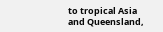to tropical Asia and Queensland,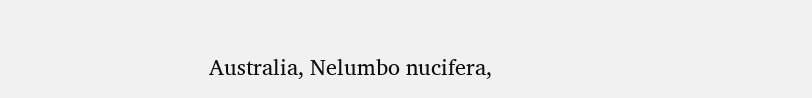Australia, Nelumbo nucifera,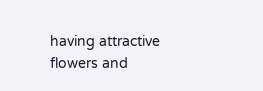having attractive flowers and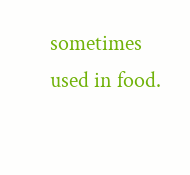sometimes used in food.